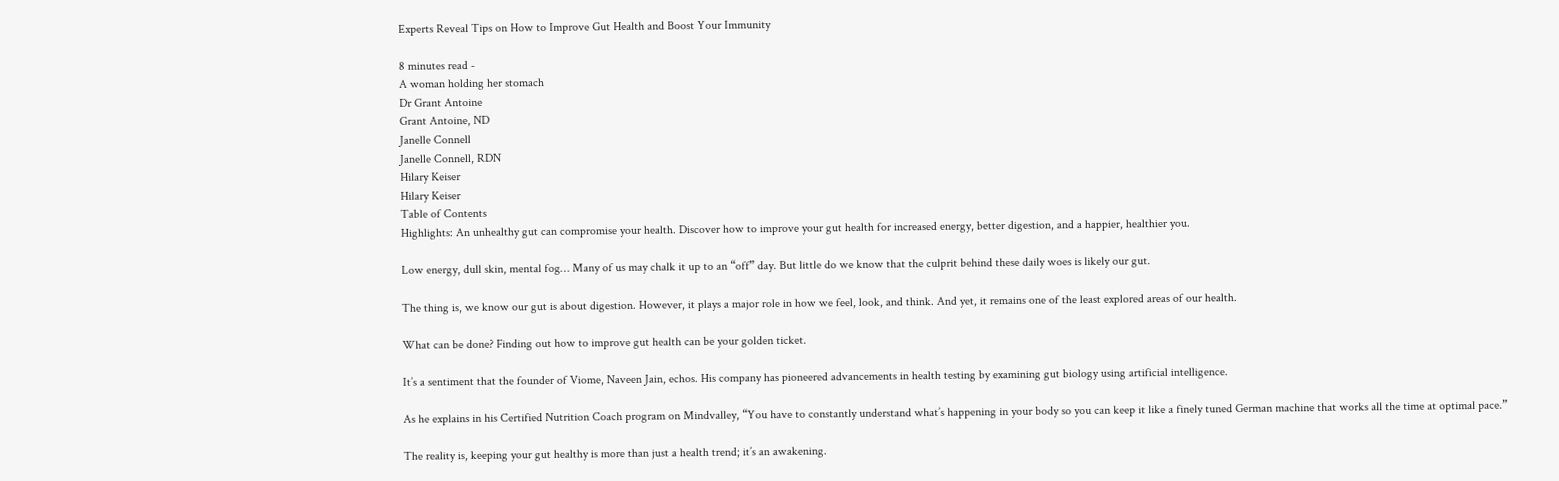Experts Reveal Tips on How to Improve Gut Health and Boost Your Immunity

8 minutes read -
A woman holding her stomach
Dr Grant Antoine
Grant Antoine, ND
Janelle Connell
Janelle Connell, RDN
Hilary Keiser
Hilary Keiser
Table of Contents
Highlights: An unhealthy gut can compromise your health. Discover how to improve your gut health for increased energy, better digestion, and a happier, healthier you.

Low energy, dull skin, mental fog… Many of us may chalk it up to an “off” day. But little do we know that the culprit behind these daily woes is likely our gut.

The thing is, we know our gut is about digestion. However, it plays a major role in how we feel, look, and think. And yet, it remains one of the least explored areas of our health.

What can be done? Finding out how to improve gut health can be your golden ticket.

It’s a sentiment that the founder of Viome, Naveen Jain, echos. His company has pioneered advancements in health testing by examining gut biology using artificial intelligence.

As he explains in his Certified Nutrition Coach program on Mindvalley, “You have to constantly understand what’s happening in your body so you can keep it like a finely tuned German machine that works all the time at optimal pace.”

The reality is, keeping your gut healthy is more than just a health trend; it’s an awakening.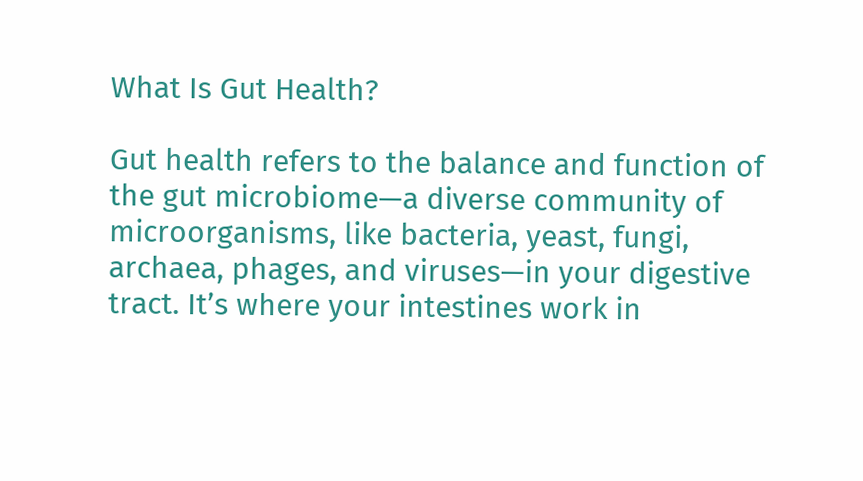What Is Gut Health?

Gut health refers to the balance and function of the gut microbiome—a diverse community of microorganisms, like bacteria, yeast, fungi, archaea, phages, and viruses—in your digestive tract. It’s where your intestines work in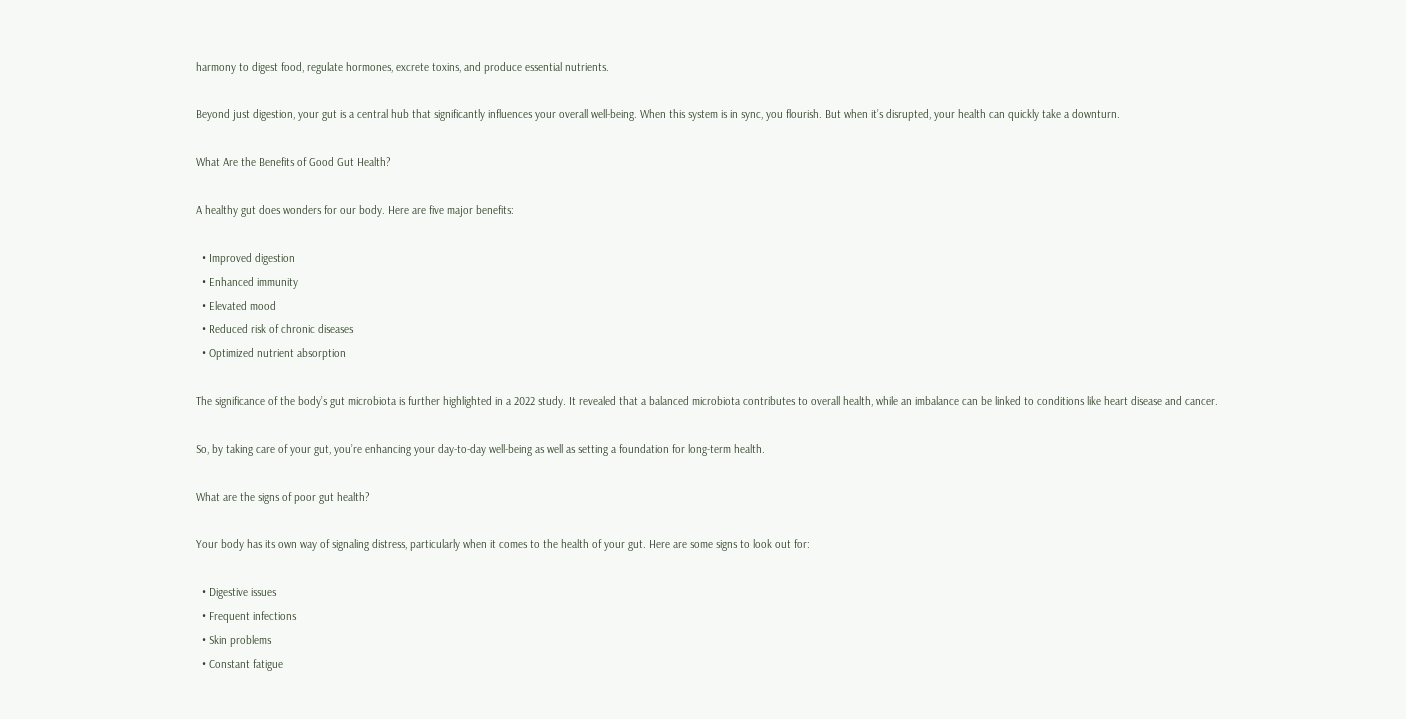harmony to digest food, regulate hormones, excrete toxins, and produce essential nutrients.

Beyond just digestion, your gut is a central hub that significantly influences your overall well-being. When this system is in sync, you flourish. But when it’s disrupted, your health can quickly take a downturn.

What Are the Benefits of Good Gut Health?

A healthy gut does wonders for our body. Here are five major benefits:

  • Improved digestion
  • Enhanced immunity
  • Elevated mood
  • Reduced risk of chronic diseases
  • Optimized nutrient absorption

The significance of the body’s gut microbiota is further highlighted in a 2022 study. It revealed that a balanced microbiota contributes to overall health, while an imbalance can be linked to conditions like heart disease and cancer.

So, by taking care of your gut, you’re enhancing your day-to-day well-being as well as setting a foundation for long-term health.

What are the signs of poor gut health?

Your body has its own way of signaling distress, particularly when it comes to the health of your gut. Here are some signs to look out for:

  • Digestive issues
  • Frequent infections
  • Skin problems
  • Constant fatigue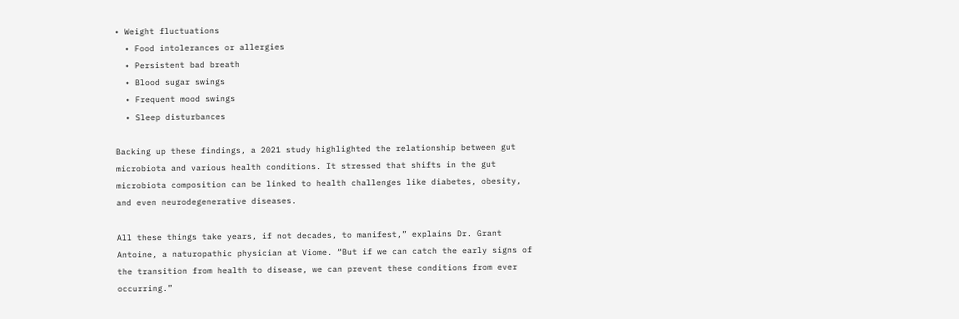• Weight fluctuations
  • Food intolerances or allergies
  • Persistent bad breath
  • Blood sugar swings
  • Frequent mood swings
  • Sleep disturbances

Backing up these findings, a 2021 study highlighted the relationship between gut microbiota and various health conditions. It stressed that shifts in the gut microbiota composition can be linked to health challenges like diabetes, obesity, and even neurodegenerative diseases.

All these things take years, if not decades, to manifest,” explains Dr. Grant Antoine, a naturopathic physician at Viome. “But if we can catch the early signs of the transition from health to disease, we can prevent these conditions from ever occurring.”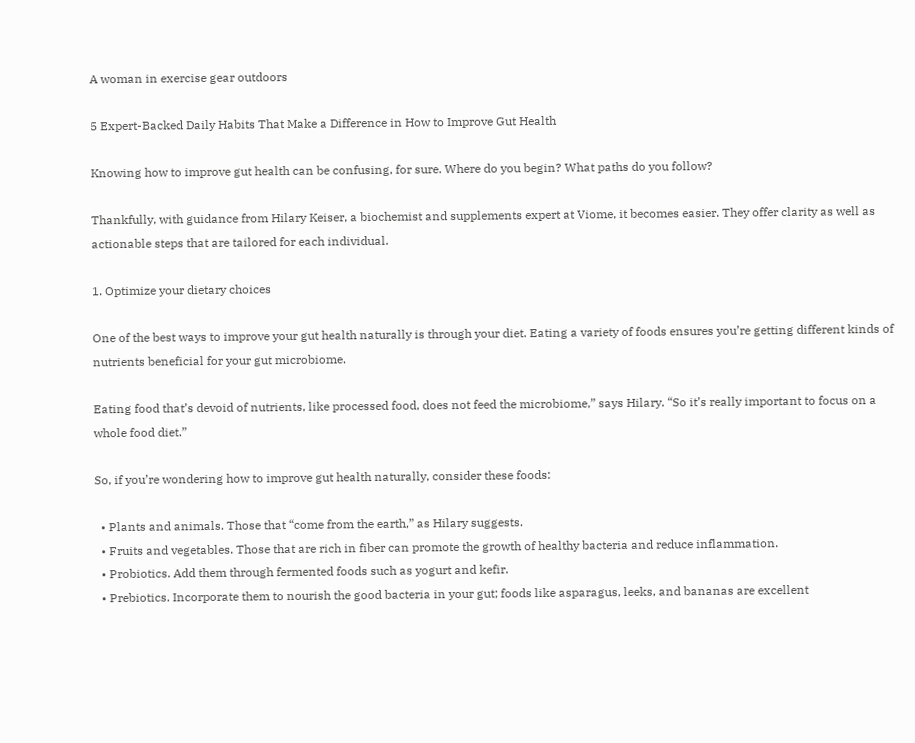A woman in exercise gear outdoors

5 Expert-Backed Daily Habits That Make a Difference in How to Improve Gut Health

Knowing how to improve gut health can be confusing, for sure. Where do you begin? What paths do you follow?

Thankfully, with guidance from Hilary Keiser, a biochemist and supplements expert at Viome, it becomes easier. They offer clarity as well as actionable steps that are tailored for each individual.

1. Optimize your dietary choices

One of the best ways to improve your gut health naturally is through your diet. Eating a variety of foods ensures you’re getting different kinds of nutrients beneficial for your gut microbiome.

Eating food that’s devoid of nutrients, like processed food, does not feed the microbiome,” says Hilary. “So it’s really important to focus on a whole food diet.”

So, if you’re wondering how to improve gut health naturally, consider these foods:

  • Plants and animals. Those that “come from the earth,” as Hilary suggests.
  • Fruits and vegetables. Those that are rich in fiber can promote the growth of healthy bacteria and reduce inflammation.
  • Probiotics. Add them through fermented foods such as yogurt and kefir.
  • Prebiotics. Incorporate them to nourish the good bacteria in your gut; foods like asparagus, leeks, and bananas are excellent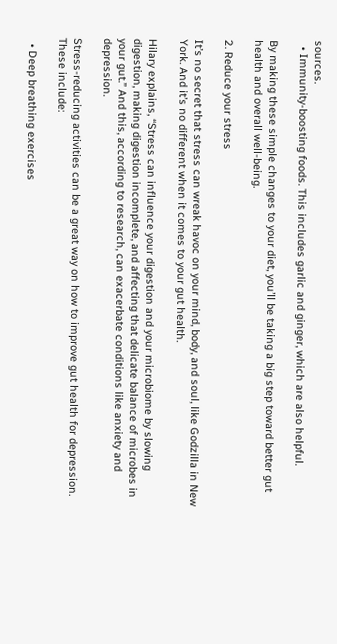sources.
  • Immunity-boosting foods. This includes garlic and ginger, which are also helpful.

By making these simple changes to your diet, you’ll be taking a big step toward better gut health and overall well-being.

2. Reduce your stress

It’s no secret that stress can wreak havoc on your mind, body, and soul, like Godzilla in New York. And it’s no different when it comes to your gut health.

Hilary explains, “Stress can influence your digestion and your microbiome by slowing digestion, making digestion incomplete, and affecting that delicate balance of microbes in your gut.” And this, according to research, can exacerbate conditions like anxiety and depression.

Stress-reducing activities can be a great way on how to improve gut health for depression. These include:

  • Deep breathing exercises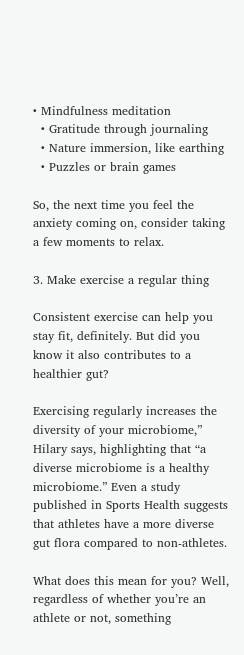• Mindfulness meditation
  • Gratitude through journaling
  • Nature immersion, like earthing
  • Puzzles or brain games

So, the next time you feel the anxiety coming on, consider taking a few moments to relax.

3. Make exercise a regular thing

Consistent exercise can help you stay fit, definitely. But did you know it also contributes to a healthier gut?

Exercising regularly increases the diversity of your microbiome,” Hilary says, highlighting that “a diverse microbiome is a healthy microbiome.” Even a study published in Sports Health suggests that athletes have a more diverse gut flora compared to non-athletes.

What does this mean for you? Well, regardless of whether you’re an athlete or not, something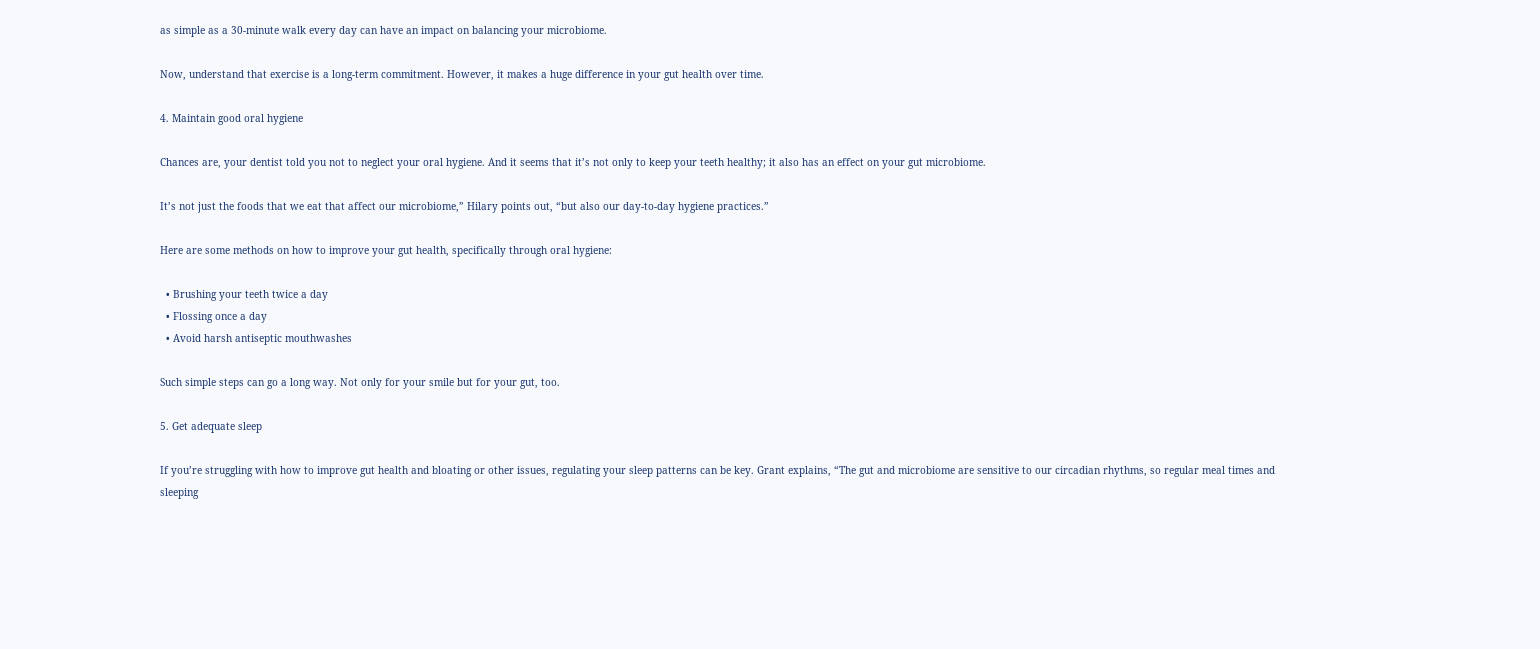as simple as a 30-minute walk every day can have an impact on balancing your microbiome.

Now, understand that exercise is a long-term commitment. However, it makes a huge difference in your gut health over time.

4. Maintain good oral hygiene

Chances are, your dentist told you not to neglect your oral hygiene. And it seems that it’s not only to keep your teeth healthy; it also has an effect on your gut microbiome.

It’s not just the foods that we eat that affect our microbiome,” Hilary points out, “but also our day-to-day hygiene practices.”

Here are some methods on how to improve your gut health, specifically through oral hygiene:

  • Brushing your teeth twice a day
  • Flossing once a day
  • Avoid harsh antiseptic mouthwashes

Such simple steps can go a long way. Not only for your smile but for your gut, too.

5. Get adequate sleep

If you’re struggling with how to improve gut health and bloating or other issues, regulating your sleep patterns can be key. Grant explains, “The gut and microbiome are sensitive to our circadian rhythms, so regular meal times and sleeping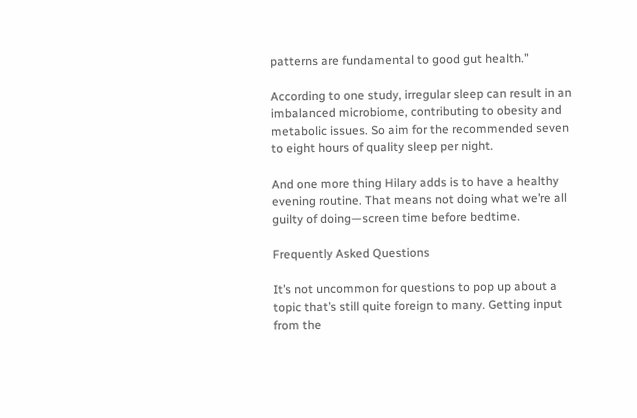patterns are fundamental to good gut health.”

According to one study, irregular sleep can result in an imbalanced microbiome, contributing to obesity and metabolic issues. So aim for the recommended seven to eight hours of quality sleep per night.

And one more thing Hilary adds is to have a healthy evening routine. That means not doing what we’re all guilty of doing—screen time before bedtime.

Frequently Asked Questions

It’s not uncommon for questions to pop up about a topic that’s still quite foreign to many. Getting input from the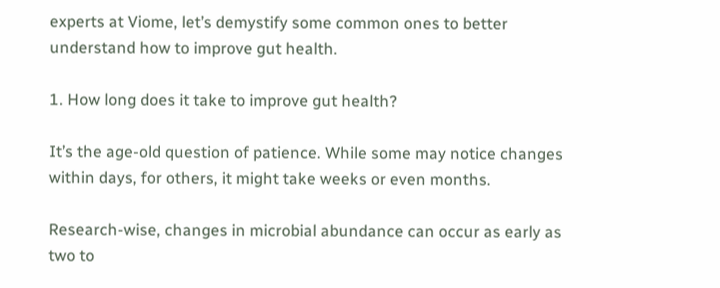experts at Viome, let’s demystify some common ones to better understand how to improve gut health.

1. How long does it take to improve gut health?

It’s the age-old question of patience. While some may notice changes within days, for others, it might take weeks or even months.

Research-wise, changes in microbial abundance can occur as early as two to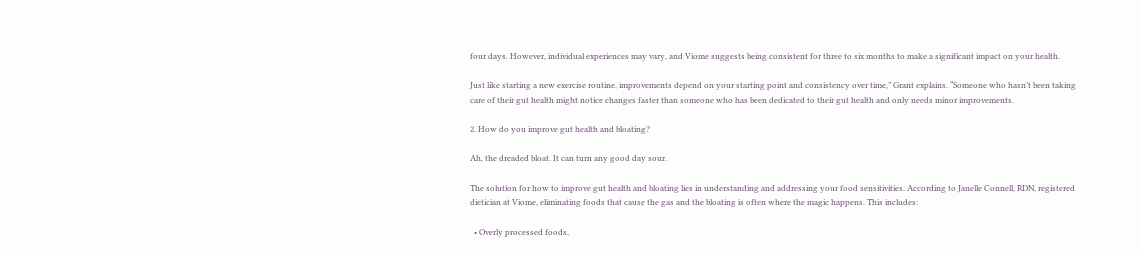four days. However, individual experiences may vary, and Viome suggests being consistent for three to six months to make a significant impact on your health.

Just like starting a new exercise routine, improvements depend on your starting point and consistency over time,” Grant explains. “Someone who hasn’t been taking care of their gut health might notice changes faster than someone who has been dedicated to their gut health and only needs minor improvements.

2. How do you improve gut health and bloating?

Ah, the dreaded bloat. It can turn any good day sour.

The solution for how to improve gut health and bloating lies in understanding and addressing your food sensitivities. According to Janelle Connell, RDN, registered dietician at Viome, eliminating foods that cause the gas and the bloating is often where the magic happens. This includes:

  • Overly processed foods,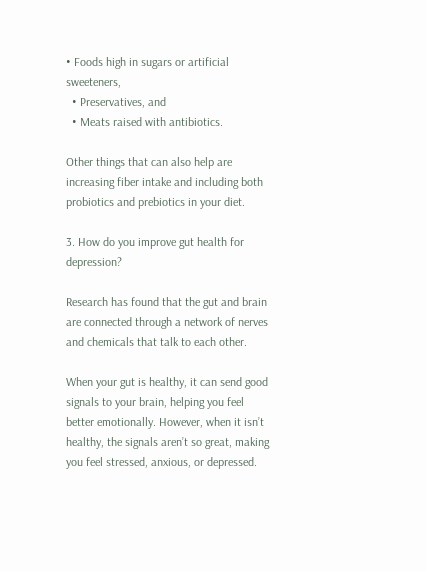• Foods high in sugars or artificial sweeteners,
  • Preservatives, and
  • Meats raised with antibiotics.

Other things that can also help are increasing fiber intake and including both probiotics and prebiotics in your diet.

3. How do you improve gut health for depression?

Research has found that the gut and brain are connected through a network of nerves and chemicals that talk to each other.

When your gut is healthy, it can send good signals to your brain, helping you feel better emotionally. However, when it isn’t healthy, the signals aren’t so great, making you feel stressed, anxious, or depressed.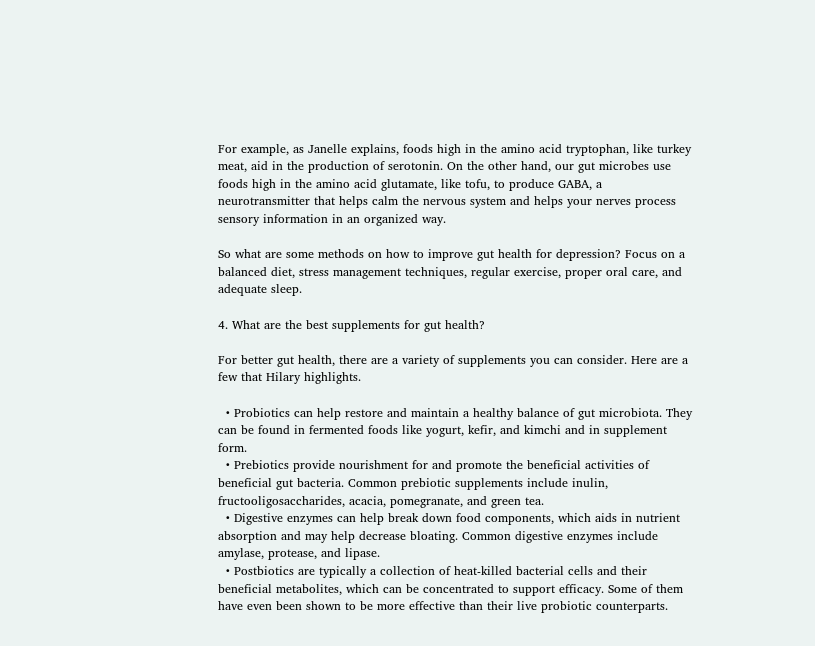For example, as Janelle explains, foods high in the amino acid tryptophan, like turkey meat, aid in the production of serotonin. On the other hand, our gut microbes use foods high in the amino acid glutamate, like tofu, to produce GABA, a neurotransmitter that helps calm the nervous system and helps your nerves process sensory information in an organized way.

So what are some methods on how to improve gut health for depression? Focus on a balanced diet, stress management techniques, regular exercise, proper oral care, and adequate sleep.

4. What are the best supplements for gut health?

For better gut health, there are a variety of supplements you can consider. Here are a few that Hilary highlights.

  • Probiotics can help restore and maintain a healthy balance of gut microbiota. They can be found in fermented foods like yogurt, kefir, and kimchi and in supplement form.
  • Prebiotics provide nourishment for and promote the beneficial activities of beneficial gut bacteria. Common prebiotic supplements include inulin, fructooligosaccharides, acacia, pomegranate, and green tea.
  • Digestive enzymes can help break down food components, which aids in nutrient absorption and may help decrease bloating. Common digestive enzymes include amylase, protease, and lipase.
  • Postbiotics are typically a collection of heat-killed bacterial cells and their beneficial metabolites, which can be concentrated to support efficacy. Some of them have even been shown to be more effective than their live probiotic counterparts.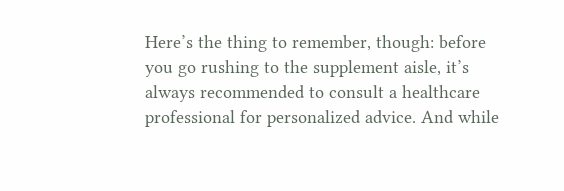Here’s the thing to remember, though: before you go rushing to the supplement aisle, it’s always recommended to consult a healthcare professional for personalized advice. And while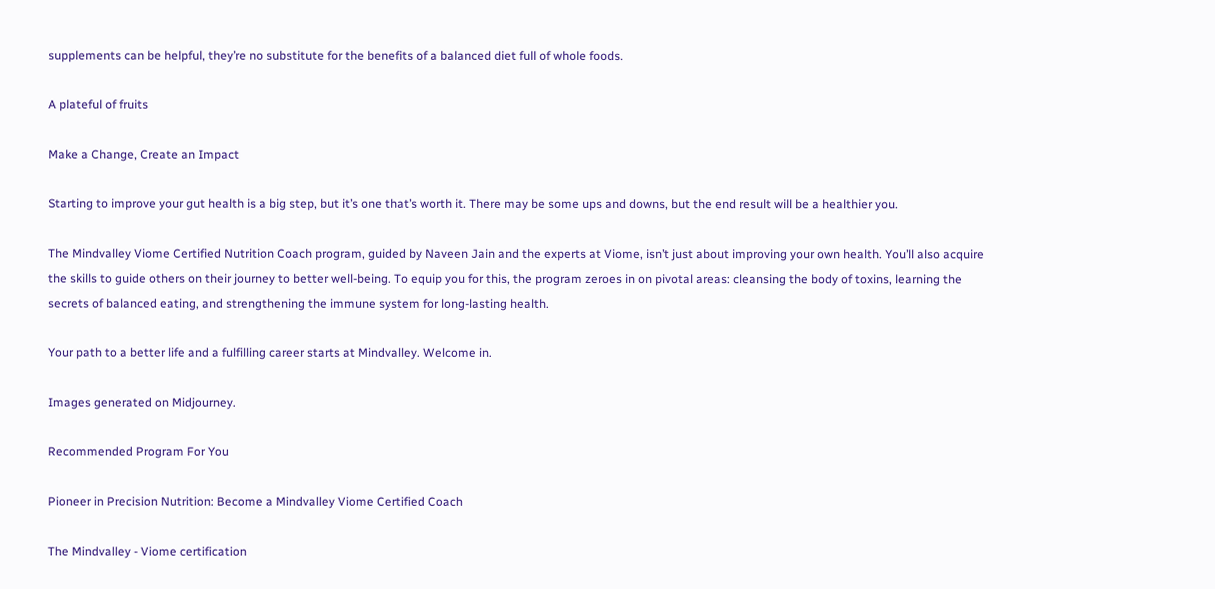supplements can be helpful, they’re no substitute for the benefits of a balanced diet full of whole foods.

A plateful of fruits

Make a Change, Create an Impact

Starting to improve your gut health is a big step, but it’s one that’s worth it. There may be some ups and downs, but the end result will be a healthier you.

The Mindvalley Viome Certified Nutrition Coach program, guided by Naveen Jain and the experts at Viome, isn’t just about improving your own health. You’ll also acquire the skills to guide others on their journey to better well-being. To equip you for this, the program zeroes in on pivotal areas: cleansing the body of toxins, learning the secrets of balanced eating, and strengthening the immune system for long-lasting health.

Your path to a better life and a fulfilling career starts at Mindvalley. Welcome in.

Images generated on Midjourney.

Recommended Program For You

Pioneer in Precision Nutrition: Become a Mindvalley Viome Certified Coach

The Mindvalley - Viome certification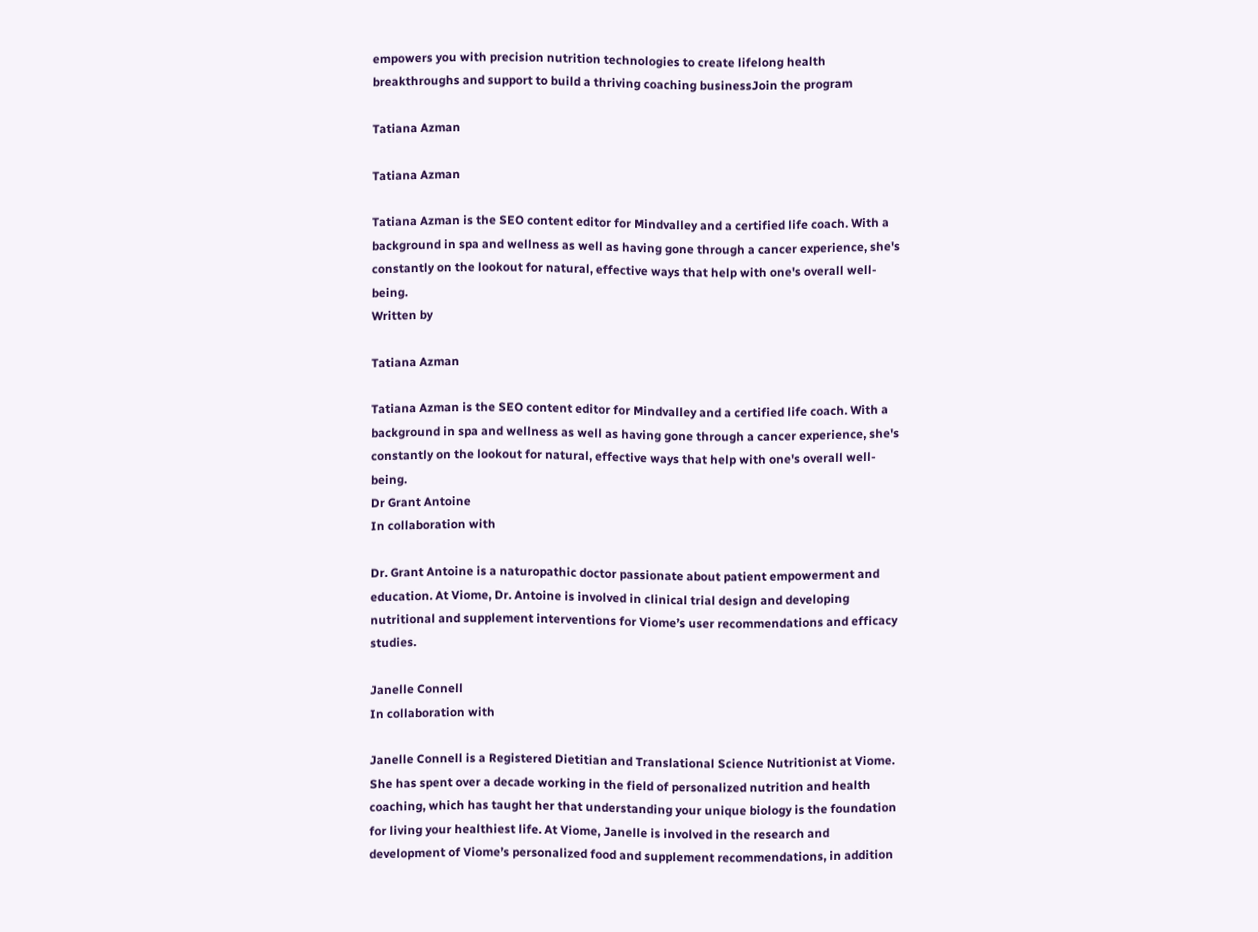empowers you with precision nutrition technologies to create lifelong health breakthroughs and support to build a thriving coaching businessJoin the program

Tatiana Azman

Tatiana Azman

Tatiana Azman is the SEO content editor for Mindvalley and a certified life coach. With a background in spa and wellness as well as having gone through a cancer experience, she's constantly on the lookout for natural, effective ways that help with one's overall well-being.
Written by

Tatiana Azman

Tatiana Azman is the SEO content editor for Mindvalley and a certified life coach. With a background in spa and wellness as well as having gone through a cancer experience, she's constantly on the lookout for natural, effective ways that help with one's overall well-being.
Dr Grant Antoine
In collaboration with

Dr. Grant Antoine is a naturopathic doctor passionate about patient empowerment and education. At Viome, Dr. Antoine is involved in clinical trial design and developing nutritional and supplement interventions for Viome’s user recommendations and efficacy studies.

Janelle Connell
In collaboration with

Janelle Connell is a Registered Dietitian and Translational Science Nutritionist at Viome. She has spent over a decade working in the field of personalized nutrition and health coaching, which has taught her that understanding your unique biology is the foundation for living your healthiest life. At Viome, Janelle is involved in the research and development of Viome’s personalized food and supplement recommendations, in addition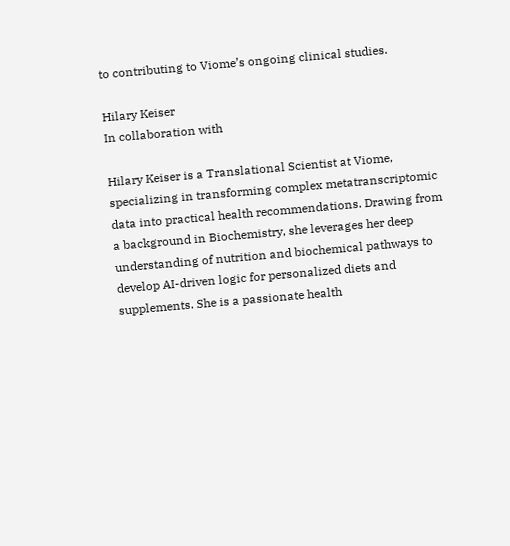to contributing to Viome’s ongoing clinical studies.

Hilary Keiser
In collaboration with

Hilary Keiser is a Translational Scientist at Viome, specializing in transforming complex metatranscriptomic data into practical health recommendations. Drawing from a background in Biochemistry, she leverages her deep understanding of nutrition and biochemical pathways to develop AI-driven logic for personalized diets and supplements. She is a passionate health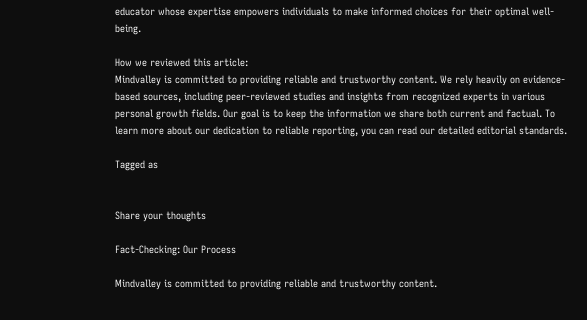educator whose expertise empowers individuals to make informed choices for their optimal well-being.

How we reviewed this article:
Mindvalley is committed to providing reliable and trustworthy content. We rely heavily on evidence-based sources, including peer-reviewed studies and insights from recognized experts in various personal growth fields. Our goal is to keep the information we share both current and factual. To learn more about our dedication to reliable reporting, you can read our detailed editorial standards.

Tagged as


Share your thoughts

Fact-Checking: Our Process

Mindvalley is committed to providing reliable and trustworthy content.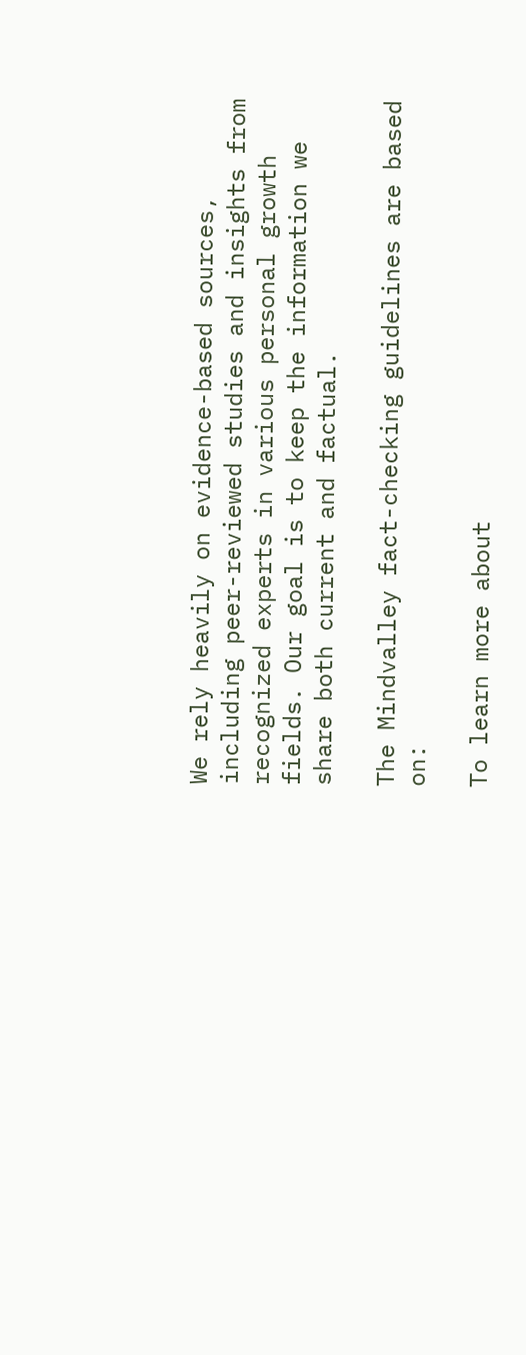We rely heavily on evidence-based sources, including peer-reviewed studies and insights from recognized experts in various personal growth fields. Our goal is to keep the information we share both current and factual.

The Mindvalley fact-checking guidelines are based on:

To learn more about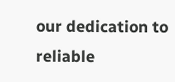our dedication to reliable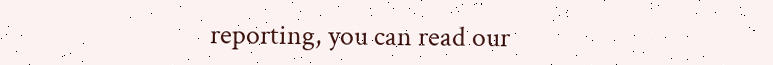reporting, you can read our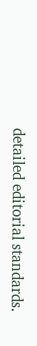detailed editorial standards.